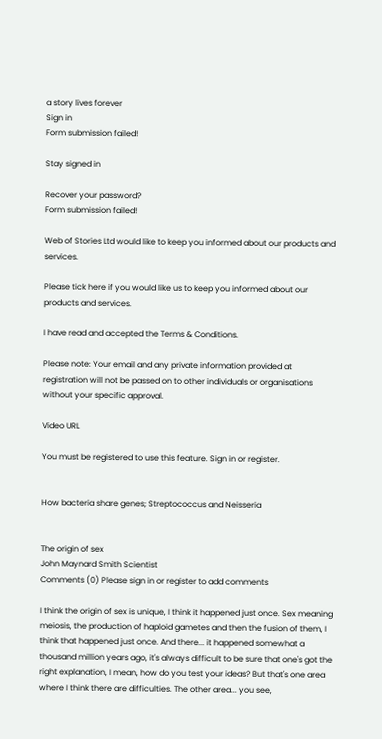a story lives forever
Sign in
Form submission failed!

Stay signed in

Recover your password?
Form submission failed!

Web of Stories Ltd would like to keep you informed about our products and services.

Please tick here if you would like us to keep you informed about our products and services.

I have read and accepted the Terms & Conditions.

Please note: Your email and any private information provided at registration will not be passed on to other individuals or organisations without your specific approval.

Video URL

You must be registered to use this feature. Sign in or register.


How bacteria share genes; Streptococcus and Neisseria


The origin of sex
John Maynard Smith Scientist
Comments (0) Please sign in or register to add comments

I think the origin of sex is unique, I think it happened just once. Sex meaning meiosis, the production of haploid gametes and then the fusion of them, I think that happened just once. And there... it happened somewhat a thousand million years ago, it's always difficult to be sure that one's got the right explanation, I mean, how do you test your ideas? But that's one area where I think there are difficulties. The other area... you see,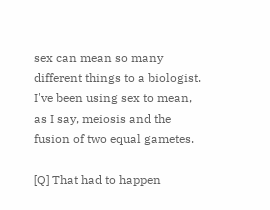sex can mean so many different things to a biologist. I've been using sex to mean, as I say, meiosis and the fusion of two equal gametes.

[Q] That had to happen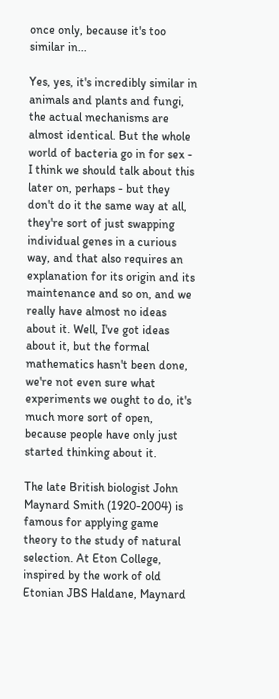once only, because it's too similar in...

Yes, yes, it's incredibly similar in animals and plants and fungi, the actual mechanisms are almost identical. But the whole world of bacteria go in for sex - I think we should talk about this later on, perhaps - but they don't do it the same way at all, they're sort of just swapping individual genes in a curious way, and that also requires an explanation for its origin and its maintenance and so on, and we really have almost no ideas about it. Well, I've got ideas about it, but the formal mathematics hasn't been done, we're not even sure what experiments we ought to do, it's much more sort of open, because people have only just started thinking about it.

The late British biologist John Maynard Smith (1920-2004) is famous for applying game theory to the study of natural selection. At Eton College, inspired by the work of old Etonian JBS Haldane, Maynard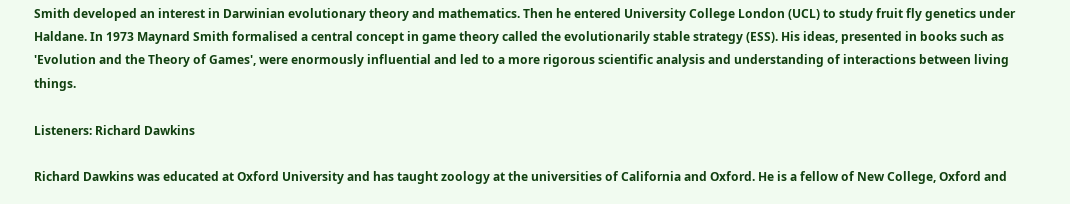Smith developed an interest in Darwinian evolutionary theory and mathematics. Then he entered University College London (UCL) to study fruit fly genetics under Haldane. In 1973 Maynard Smith formalised a central concept in game theory called the evolutionarily stable strategy (ESS). His ideas, presented in books such as 'Evolution and the Theory of Games', were enormously influential and led to a more rigorous scientific analysis and understanding of interactions between living things.

Listeners: Richard Dawkins

Richard Dawkins was educated at Oxford University and has taught zoology at the universities of California and Oxford. He is a fellow of New College, Oxford and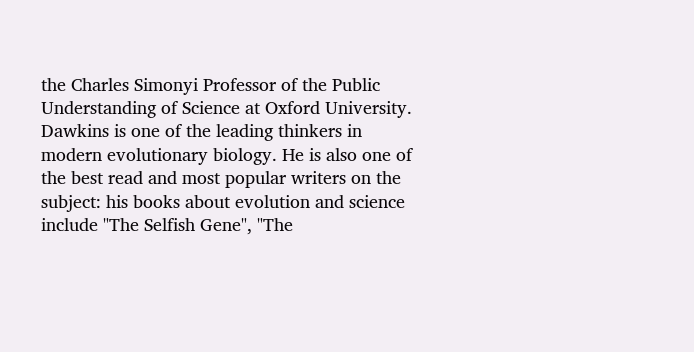the Charles Simonyi Professor of the Public Understanding of Science at Oxford University. Dawkins is one of the leading thinkers in modern evolutionary biology. He is also one of the best read and most popular writers on the subject: his books about evolution and science include "The Selfish Gene", "The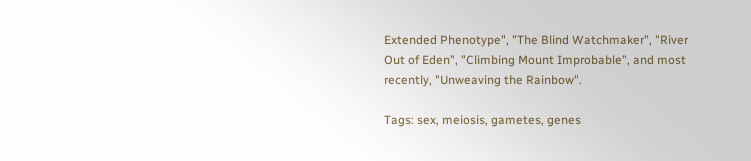Extended Phenotype", "The Blind Watchmaker", "River Out of Eden", "Climbing Mount Improbable", and most recently, "Unweaving the Rainbow".

Tags: sex, meiosis, gametes, genes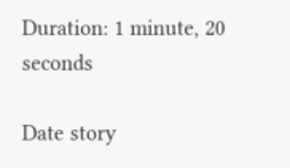Duration: 1 minute, 20 seconds

Date story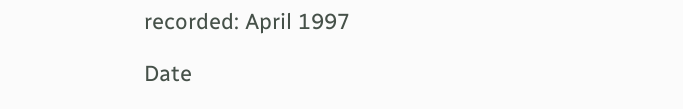recorded: April 1997

Date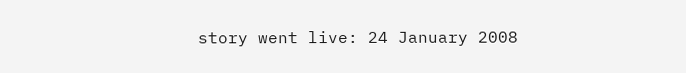story went live: 24 January 2008